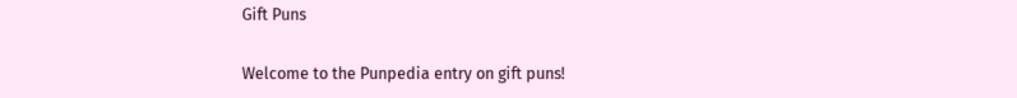Gift Puns

Welcome to the Punpedia entry on gift puns!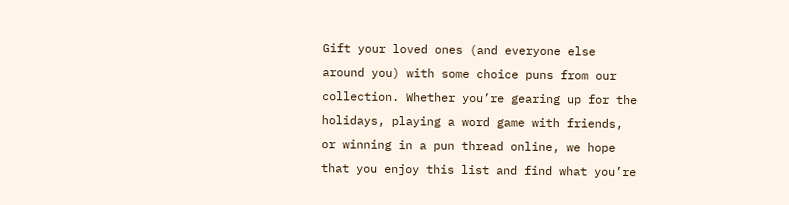Gift your loved ones (and everyone else around you) with some choice puns from our collection. Whether you’re gearing up for the holidays, playing a word game with friends, or winning in a pun thread online, we hope that you enjoy this list and find what you’re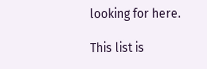looking for here.

This list is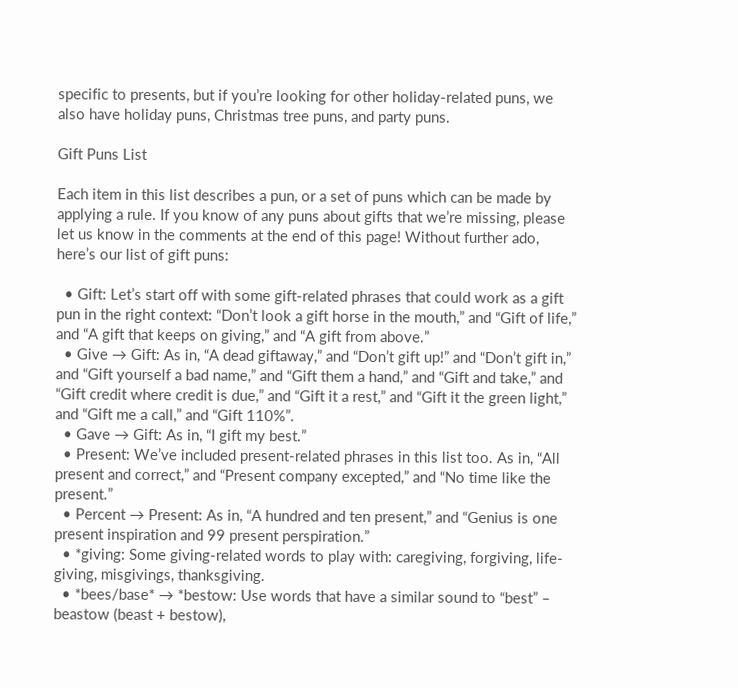specific to presents, but if you’re looking for other holiday-related puns, we also have holiday puns, Christmas tree puns, and party puns.

Gift Puns List

Each item in this list describes a pun, or a set of puns which can be made by applying a rule. If you know of any puns about gifts that we’re missing, please let us know in the comments at the end of this page! Without further ado, here’s our list of gift puns:

  • Gift: Let’s start off with some gift-related phrases that could work as a gift pun in the right context: “Don’t look a gift horse in the mouth,” and “Gift of life,” and “A gift that keeps on giving,” and “A gift from above.”
  • Give → Gift: As in, “A dead giftaway,” and “Don’t gift up!” and “Don’t gift in,” and “Gift yourself a bad name,” and “Gift them a hand,” and “Gift and take,” and “Gift credit where credit is due,” and “Gift it a rest,” and “Gift it the green light,” and “Gift me a call,” and “Gift 110%”.
  • Gave → Gift: As in, “I gift my best.”
  • Present: We’ve included present-related phrases in this list too. As in, “All present and correct,” and “Present company excepted,” and “No time like the present.”
  • Percent → Present: As in, “A hundred and ten present,” and “Genius is one present inspiration and 99 present perspiration.”
  • *giving: Some giving-related words to play with: caregiving, forgiving, life-giving, misgivings, thanksgiving.
  • *bees/base* → *bestow: Use words that have a similar sound to “best” – beastow (beast + bestow),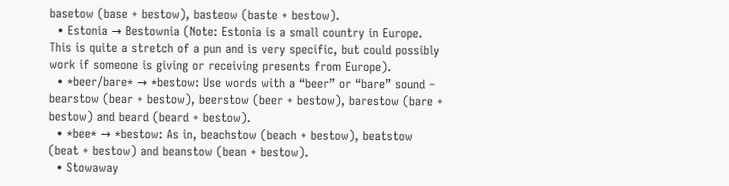basetow (base + bestow), basteow (baste + bestow).
  • Estonia → Bestownia (Note: Estonia is a small country in Europe. This is quite a stretch of a pun and is very specific, but could possibly work if someone is giving or receiving presents from Europe).
  • *beer/bare* → *bestow: Use words with a “beer” or “bare” sound – bearstow (bear + bestow), beerstow (beer + bestow), barestow (bare + bestow) and beard (beard + bestow).
  • *bee* → *bestow: As in, beachstow (beach + bestow), beatstow (beat + bestow) and beanstow (bean + bestow).
  • Stowaway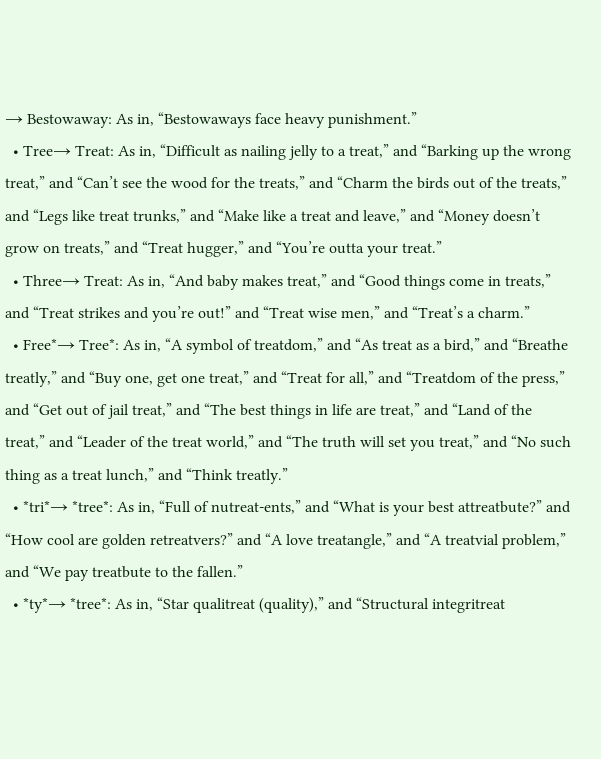→ Bestowaway: As in, “Bestowaways face heavy punishment.”
  • Tree→ Treat: As in, “Difficult as nailing jelly to a treat,” and “Barking up the wrong treat,” and “Can’t see the wood for the treats,” and “Charm the birds out of the treats,” and “Legs like treat trunks,” and “Make like a treat and leave,” and “Money doesn’t grow on treats,” and “Treat hugger,” and “You’re outta your treat.”
  • Three→ Treat: As in, “And baby makes treat,” and “Good things come in treats,” and “Treat strikes and you’re out!” and “Treat wise men,” and “Treat’s a charm.”
  • Free*→ Tree*: As in, “A symbol of treatdom,” and “As treat as a bird,” and “Breathe treatly,” and “Buy one, get one treat,” and “Treat for all,” and “Treatdom of the press,” and “Get out of jail treat,” and “The best things in life are treat,” and “Land of the treat,” and “Leader of the treat world,” and “The truth will set you treat,” and “No such thing as a treat lunch,” and “Think treatly.”
  • *tri*→ *tree*: As in, “Full of nutreat-ents,” and “What is your best attreatbute?” and “How cool are golden retreatvers?” and “A love treatangle,” and “A treatvial problem,” and “We pay treatbute to the fallen.”
  • *ty*→ *tree*: As in, “Star qualitreat (quality),” and “Structural integritreat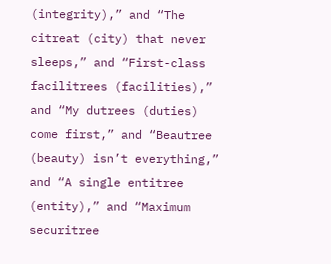(integrity),” and “The citreat (city) that never sleeps,” and “First-class facilitrees (facilities),” and “My dutrees (duties) come first,” and “Beautree (beauty) isn’t everything,” and “A single entitree (entity),” and “Maximum securitree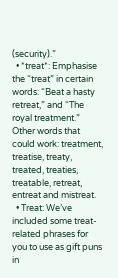(security).”
  • *treat*: Emphasise the “treat” in certain words: “Beat a hasty retreat,” and “The royal treatment.” Other words that could work: treatment, treatise, treaty, treated, treaties, treatable, retreat, entreat and mistreat.
  • Treat: We’ve included some treat-related phrases for you to use as gift puns in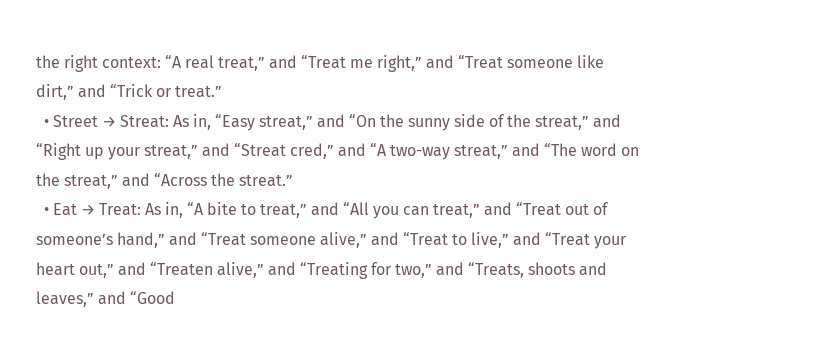the right context: “A real treat,” and “Treat me right,” and “Treat someone like dirt,” and “Trick or treat.”
  • Street → Streat: As in, “Easy streat,” and “On the sunny side of the streat,” and “Right up your streat,” and “Streat cred,” and “A two-way streat,” and “The word on the streat,” and “Across the streat.”
  • Eat → Treat: As in, “A bite to treat,” and “All you can treat,” and “Treat out of someone’s hand,” and “Treat someone alive,” and “Treat to live,” and “Treat your heart out,” and “Treaten alive,” and “Treating for two,” and “Treats, shoots and leaves,” and “Good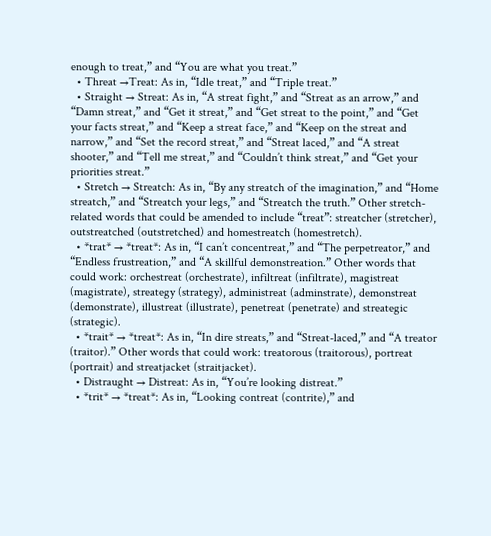enough to treat,” and “You are what you treat.”
  • Threat →Treat: As in, “Idle treat,” and “Triple treat.”
  • Straight → Streat: As in, “A streat fight,” and “Streat as an arrow,” and “Damn streat,” and “Get it streat,” and “Get streat to the point,” and “Get your facts streat,” and “Keep a streat face,” and “Keep on the streat and narrow,” and “Set the record streat,” and “Streat laced,” and “A streat shooter,” and “Tell me streat,” and “Couldn’t think streat,” and “Get your priorities streat.”
  • Stretch → Streatch: As in, “By any streatch of the imagination,” and “Home streatch,” and “Streatch your legs,” and “Streatch the truth.” Other stretch-related words that could be amended to include “treat”: streatcher (stretcher), outstreatched (outstretched) and homestreatch (homestretch).
  • *trat* → *treat*: As in, “I can’t concentreat,” and “The perpetreator,” and “Endless frustreation,” and “A skillful demonstreation.” Other words that could work: orchestreat (orchestrate), infiltreat (infiltrate), magistreat (magistrate), streategy (strategy), administreat (adminstrate), demonstreat (demonstrate), illustreat (illustrate), penetreat (penetrate) and streategic (strategic).
  • *trait* → *treat*: As in, “In dire streats,” and “Streat-laced,” and “A treator (traitor).” Other words that could work: treatorous (traitorous), portreat (portrait) and streatjacket (straitjacket).
  • Distraught → Distreat: As in, “You’re looking distreat.”
  • *trit* → *treat*: As in, “Looking contreat (contrite),” and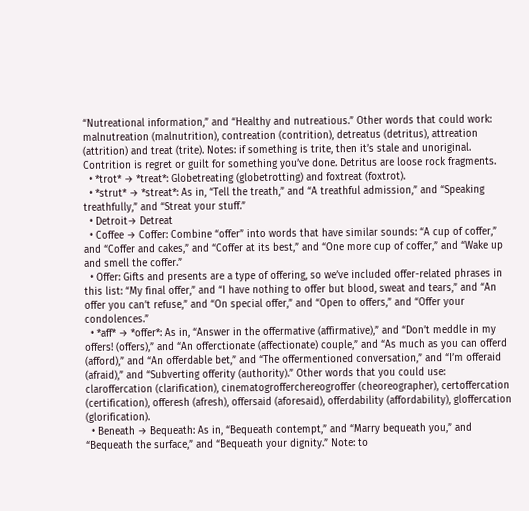“Nutreational information,” and “Healthy and nutreatious.” Other words that could work: malnutreation (malnutrition), contreation (contrition), detreatus (detritus), attreation (attrition) and treat (trite). Notes: if something is trite, then it’s stale and unoriginal. Contrition is regret or guilt for something you’ve done. Detritus are loose rock fragments.
  • *trot* → *treat*: Globetreating (globetrotting) and foxtreat (foxtrot).
  • *strut* → *streat*: As in, “Tell the treath,” and “A treathful admission,” and “Speaking treathfully,” and “Streat your stuff.”
  • Detroit→ Detreat
  • Coffee → Coffer: Combine “offer” into words that have similar sounds: “A cup of coffer,” and “Coffer and cakes,” and “Coffer at its best,” and “One more cup of coffer,” and “Wake up and smell the coffer.”
  • Offer: Gifts and presents are a type of offering, so we’ve included offer-related phrases in this list: “My final offer,” and “I have nothing to offer but blood, sweat and tears,” and “An offer you can’t refuse,” and “On special offer,” and “Open to offers,” and “Offer your condolences.”
  • *aff* → *offer*: As in, “Answer in the offermative (affirmative),” and “Don’t meddle in my offers! (offers),” and “An offerctionate (affectionate) couple,” and “As much as you can offerd (afford),” and “An offerdable bet,” and “The offermentioned conversation,” and “I’m offeraid (afraid),” and “Subverting offerity (authority).” Other words that you could use: claroffercation (clarification), cinematogrofferchereogroffer (cheoreographer), certoffercation (certification), offeresh (afresh), offersaid (aforesaid), offerdability (affordability), gloffercation (glorification).
  • Beneath → Bequeath: As in, “Bequeath contempt,” and “Marry bequeath you,” and “Bequeath the surface,” and “Bequeath your dignity.” Note: to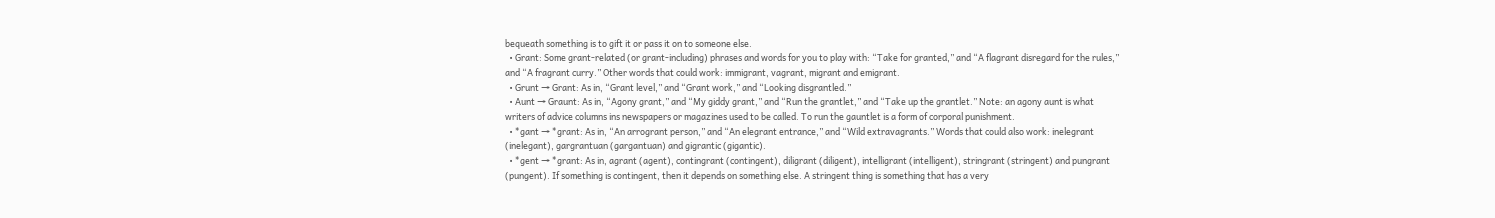bequeath something is to gift it or pass it on to someone else.
  • Grant: Some grant-related (or grant-including) phrases and words for you to play with: “Take for granted,” and “A flagrant disregard for the rules,” and “A fragrant curry.” Other words that could work: immigrant, vagrant, migrant and emigrant.
  • Grunt → Grant: As in, “Grant level,” and “Grant work,” and “Looking disgrantled.”
  • Aunt → Graunt: As in, “Agony grant,” and “My giddy grant,” and “Run the grantlet,” and “Take up the grantlet.” Note: an agony aunt is what writers of advice columns ins newspapers or magazines used to be called. To run the gauntlet is a form of corporal punishment.
  • *gant → *grant: As in, “An arrogrant person,” and “An elegrant entrance,” and “Wild extravagrants.” Words that could also work: inelegrant (inelegant), gargrantuan (gargantuan) and gigrantic (gigantic).
  • *gent → *grant: As in, agrant (agent), contingrant (contingent), diligrant (diligent), intelligrant (intelligent), stringrant (stringent) and pungrant (pungent). If something is contingent, then it depends on something else. A stringent thing is something that has a very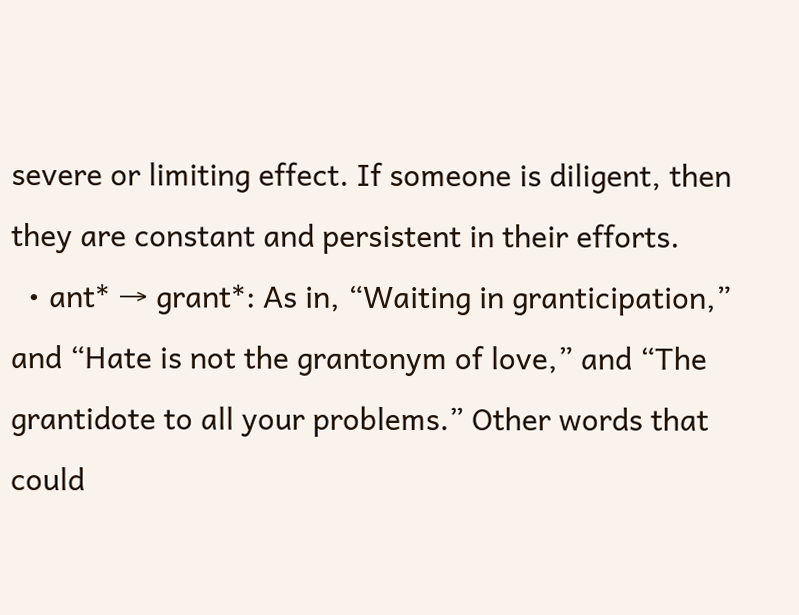severe or limiting effect. If someone is diligent, then they are constant and persistent in their efforts.
  • ant* → grant*: As in, “Waiting in granticipation,” and “Hate is not the grantonym of love,” and “The grantidote to all your problems.” Other words that could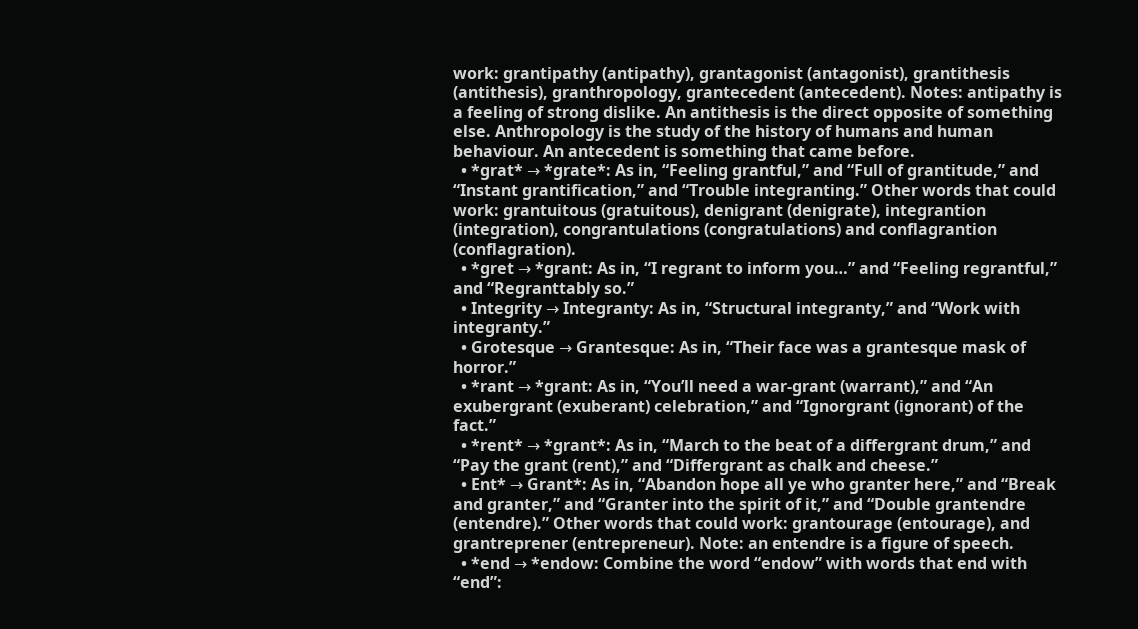work: grantipathy (antipathy), grantagonist (antagonist), grantithesis (antithesis), granthropology, grantecedent (antecedent). Notes: antipathy is a feeling of strong dislike. An antithesis is the direct opposite of something else. Anthropology is the study of the history of humans and human behaviour. An antecedent is something that came before.
  • *grat* → *grate*: As in, “Feeling grantful,” and “Full of grantitude,” and “Instant grantification,” and “Trouble integranting.” Other words that could work: grantuitous (gratuitous), denigrant (denigrate), integrantion (integration), congrantulations (congratulations) and conflagrantion (conflagration).
  • *gret → *grant: As in, “I regrant to inform you…” and “Feeling regrantful,” and “Regranttably so.”
  • Integrity → Integranty: As in, “Structural integranty,” and “Work with integranty.”
  • Grotesque → Grantesque: As in, “Their face was a grantesque mask of horror.”
  • *rant → *grant: As in, “You’ll need a war-grant (warrant),” and “An exubergrant (exuberant) celebration,” and “Ignorgrant (ignorant) of the fact.”
  • *rent* → *grant*: As in, “March to the beat of a differgrant drum,” and “Pay the grant (rent),” and “Differgrant as chalk and cheese.”
  • Ent* → Grant*: As in, “Abandon hope all ye who granter here,” and “Break and granter,” and “Granter into the spirit of it,” and “Double grantendre (entendre).” Other words that could work: grantourage (entourage), and grantreprener (entrepreneur). Note: an entendre is a figure of speech.
  • *end → *endow: Combine the word “endow” with words that end with “end”: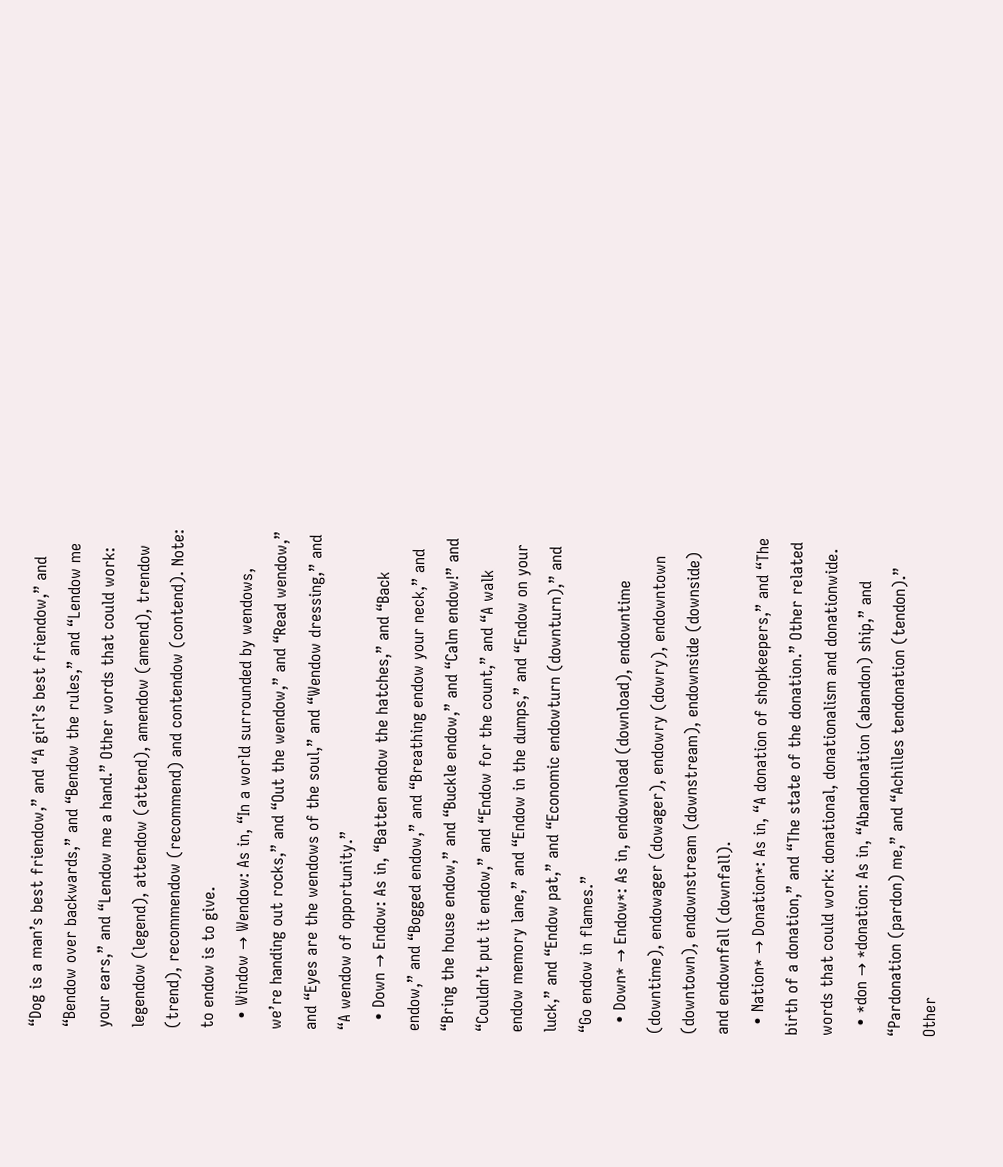“Dog is a man’s best friendow,” and “A girl’s best friendow,” and “Bendow over backwards,” and “Bendow the rules,” and “Lendow me your ears,” and “Lendow me a hand.” Other words that could work: legendow (legend), attendow (attend), amendow (amend), trendow (trend), recommendow (recommend) and contendow (contend). Note: to endow is to give.
  • Window → Wendow: As in, “In a world surrounded by wendows, we’re handing out rocks,” and “Out the wendow,” and “Read wendow,” and “Eyes are the wendows of the soul,” and “Wendow dressing,” and “A wendow of opportunity.”
  • Down → Endow: As in, “Batten endow the hatches,” and “Back endow,” and “Bogged endow,” and “Breathing endow your neck,” and “Bring the house endow,” and “Buckle endow,” and “Calm endow!” and “Couldn’t put it endow,” and “Endow for the count,” and “A walk endow memory lane,” and “Endow in the dumps,” and “Endow on your luck,” and “Endow pat,” and “Economic endowturn (downturn),” and “Go endow in flames.”
  • Down* → Endow*: As in, endownload (download), endowntime (downtime), endowager (dowager), endowry (dowry), endowntown (downtown), endownstream (downstream), endownside (downside) and endownfall (downfall).
  • Nation* → Donation*: As in, “A donation of shopkeepers,” and “The birth of a donation,” and “The state of the donation.” Other related words that could work: donational, donationalism and donationwide.
  • *don → *donation: As in, “Abandonation (abandon) ship,” and “Pardonation (pardon) me,” and “Achilles tendonation (tendon).” Other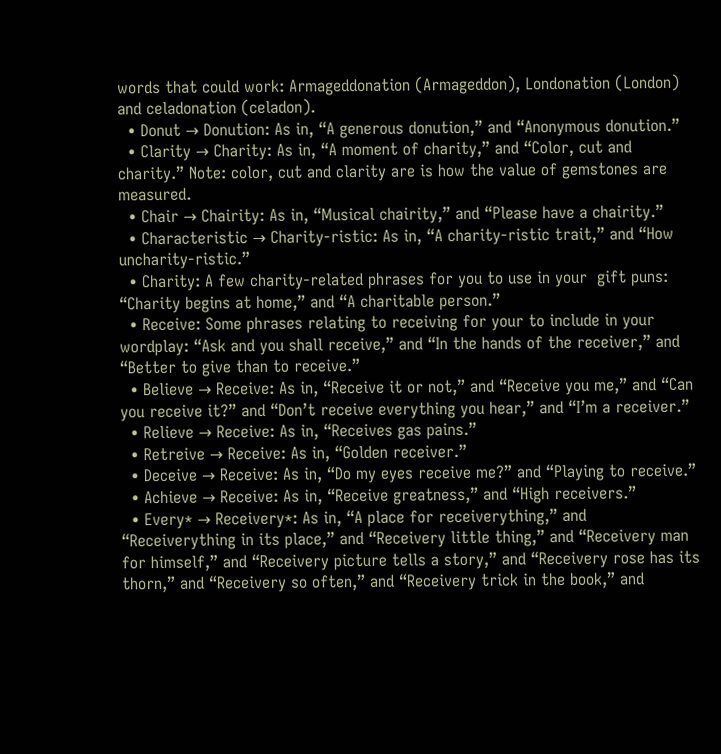words that could work: Armageddonation (Armageddon), Londonation (London) and celadonation (celadon).
  • Donut → Donution: As in, “A generous donution,” and “Anonymous donution.”
  • Clarity → Charity: As in, “A moment of charity,” and “Color, cut and charity.” Note: color, cut and clarity are is how the value of gemstones are measured.
  • Chair → Chairity: As in, “Musical chairity,” and “Please have a chairity.”
  • Characteristic → Charity-ristic: As in, “A charity-ristic trait,” and “How uncharity-ristic.”
  • Charity: A few charity-related phrases for you to use in your  gift puns: “Charity begins at home,” and “A charitable person.”
  • Receive: Some phrases relating to receiving for your to include in your wordplay: “Ask and you shall receive,” and “In the hands of the receiver,” and “Better to give than to receive.”
  • Believe → Receive: As in, “Receive it or not,” and “Receive you me,” and “Can you receive it?” and “Don’t receive everything you hear,” and “I’m a receiver.”
  • Relieve → Receive: As in, “Receives gas pains.”
  • Retreive → Receive: As in, “Golden receiver.”
  • Deceive → Receive: As in, “Do my eyes receive me?” and “Playing to receive.”
  • Achieve → Receive: As in, “Receive greatness,” and “High receivers.”
  • Every* → Receivery*: As in, “A place for receiverything,” and “Receiverything in its place,” and “Receivery little thing,” and “Receivery man for himself,” and “Receivery picture tells a story,” and “Receivery rose has its thorn,” and “Receivery so often,” and “Receivery trick in the book,” and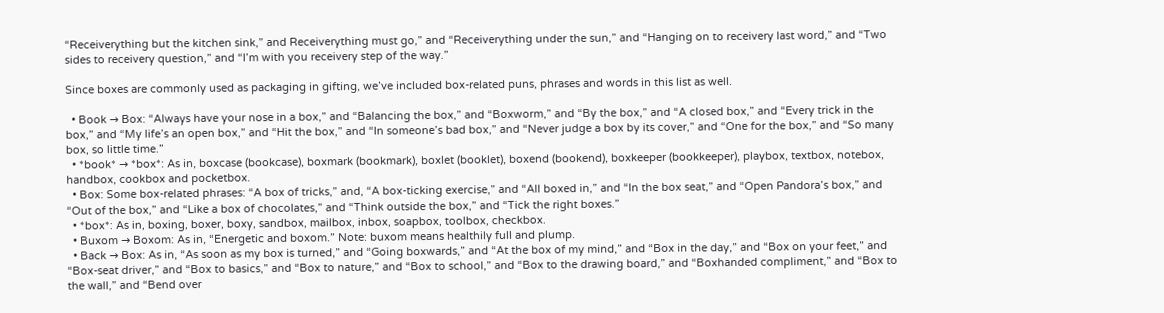“Receiverything but the kitchen sink,” and Receiverything must go,” and “Receiverything under the sun,” and “Hanging on to receivery last word,” and “Two sides to receivery question,” and “I’m with you receivery step of the way.”

Since boxes are commonly used as packaging in gifting, we’ve included box-related puns, phrases and words in this list as well.

  • Book → Box: “Always have your nose in a box,” and “Balancing the box,” and “Boxworm,” and “By the box,” and “A closed box,” and “Every trick in the box,” and “My life’s an open box,” and “Hit the box,” and “In someone’s bad box,” and “Never judge a box by its cover,” and “One for the box,” and “So many box, so little time.”
  • *book* → *box*: As in, boxcase (bookcase), boxmark (bookmark), boxlet (booklet), boxend (bookend), boxkeeper (bookkeeper), playbox, textbox, notebox, handbox, cookbox and pocketbox.
  • Box: Some box-related phrases: “A box of tricks,” and, “A box-ticking exercise,” and “All boxed in,” and “In the box seat,” and “Open Pandora’s box,” and “Out of the box,” and “Like a box of chocolates,” and “Think outside the box,” and “Tick the right boxes.”
  • *box*: As in, boxing, boxer, boxy, sandbox, mailbox, inbox, soapbox, toolbox, checkbox.
  • Buxom → Boxom: As in, “Energetic and boxom.” Note: buxom means healthily full and plump.
  • Back → Box: As in, “As soon as my box is turned,” and “Going boxwards,” and “At the box of my mind,” and “Box in the day,” and “Box on your feet,” and “Box-seat driver,” and “Box to basics,” and “Box to nature,” and “Box to school,” and “Box to the drawing board,” and “Boxhanded compliment,” and “Box to the wall,” and “Bend over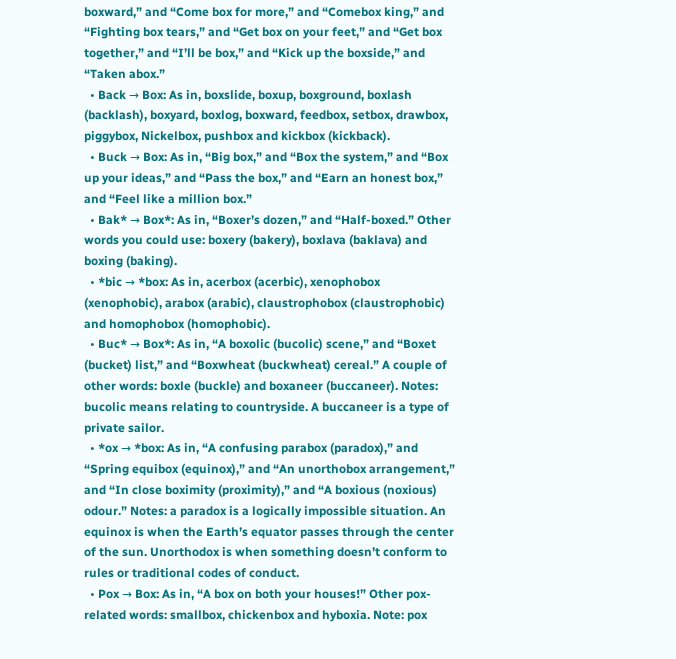boxward,” and “Come box for more,” and “Comebox king,” and “Fighting box tears,” and “Get box on your feet,” and “Get box together,” and “I’ll be box,” and “Kick up the boxside,” and “Taken abox.”
  • Back → Box: As in, boxslide, boxup, boxground, boxlash (backlash), boxyard, boxlog, boxward, feedbox, setbox, drawbox, piggybox, Nickelbox, pushbox and kickbox (kickback).
  • Buck → Box: As in, “Big box,” and “Box the system,” and “Box up your ideas,” and “Pass the box,” and “Earn an honest box,” and “Feel like a million box.”
  • Bak* → Box*: As in, “Boxer’s dozen,” and “Half-boxed.” Other words you could use: boxery (bakery), boxlava (baklava) and boxing (baking).
  • *bic → *box: As in, acerbox (acerbic), xenophobox (xenophobic), arabox (arabic), claustrophobox (claustrophobic) and homophobox (homophobic).
  • Buc* → Box*: As in, “A boxolic (bucolic) scene,” and “Boxet (bucket) list,” and “Boxwheat (buckwheat) cereal.” A couple of other words: boxle (buckle) and boxaneer (buccaneer). Notes: bucolic means relating to countryside. A buccaneer is a type of private sailor.
  • *ox → *box: As in, “A confusing parabox (paradox),” and “Spring equibox (equinox),” and “An unorthobox arrangement,” and “In close boximity (proximity),” and “A boxious (noxious) odour.” Notes: a paradox is a logically impossible situation. An equinox is when the Earth’s equator passes through the center of the sun. Unorthodox is when something doesn’t conform to rules or traditional codes of conduct.
  • Pox → Box: As in, “A box on both your houses!” Other pox-related words: smallbox, chickenbox and hyboxia. Note: pox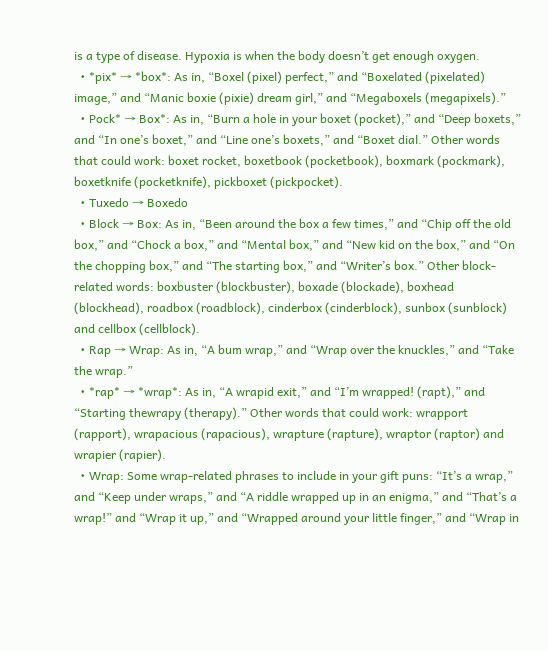is a type of disease. Hypoxia is when the body doesn’t get enough oxygen.
  • *pix* → *box*: As in, “Boxel (pixel) perfect,” and “Boxelated (pixelated) image,” and “Manic boxie (pixie) dream girl,” and “Megaboxels (megapixels).”
  • Pock* → Box*: As in, “Burn a hole in your boxet (pocket),” and “Deep boxets,” and “In one’s boxet,” and “Line one’s boxets,” and “Boxet dial.” Other words that could work: boxet rocket, boxetbook (pocketbook), boxmark (pockmark), boxetknife (pocketknife), pickboxet (pickpocket).
  • Tuxedo → Boxedo
  • Block → Box: As in, “Been around the box a few times,” and “Chip off the old box,” and “Chock a box,” and “Mental box,” and “New kid on the box,” and “On the chopping box,” and “The starting box,” and “Writer’s box.” Other block-related words: boxbuster (blockbuster), boxade (blockade), boxhead (blockhead), roadbox (roadblock), cinderbox (cinderblock), sunbox (sunblock) and cellbox (cellblock).
  • Rap → Wrap: As in, “A bum wrap,” and “Wrap over the knuckles,” and “Take the wrap.”
  • *rap* → *wrap*: As in, “A wrapid exit,” and “I’m wrapped! (rapt),” and “Starting thewrapy (therapy).” Other words that could work: wrapport (rapport), wrapacious (rapacious), wrapture (rapture), wraptor (raptor) and wrapier (rapier).
  • Wrap: Some wrap-related phrases to include in your gift puns: “It’s a wrap,” and “Keep under wraps,” and “A riddle wrapped up in an enigma,” and “That’s a wrap!” and “Wrap it up,” and “Wrapped around your little finger,” and “Wrap in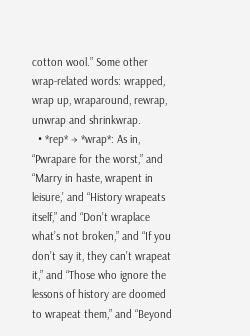cotton wool.” Some other wrap-related words: wrapped, wrap up, wraparound, rewrap, unwrap and shrinkwrap.
  • *rep* → *wrap*: As in, “Pwrapare for the worst,” and “Marry in haste, wrapent in leisure,’ and “History wrapeats itself,” and “Don’t wraplace what’s not broken,” and “If you don’t say it, they can’t wrapeat it,” and “Those who ignore the lessons of history are doomed to wrapeat them,” and “Beyond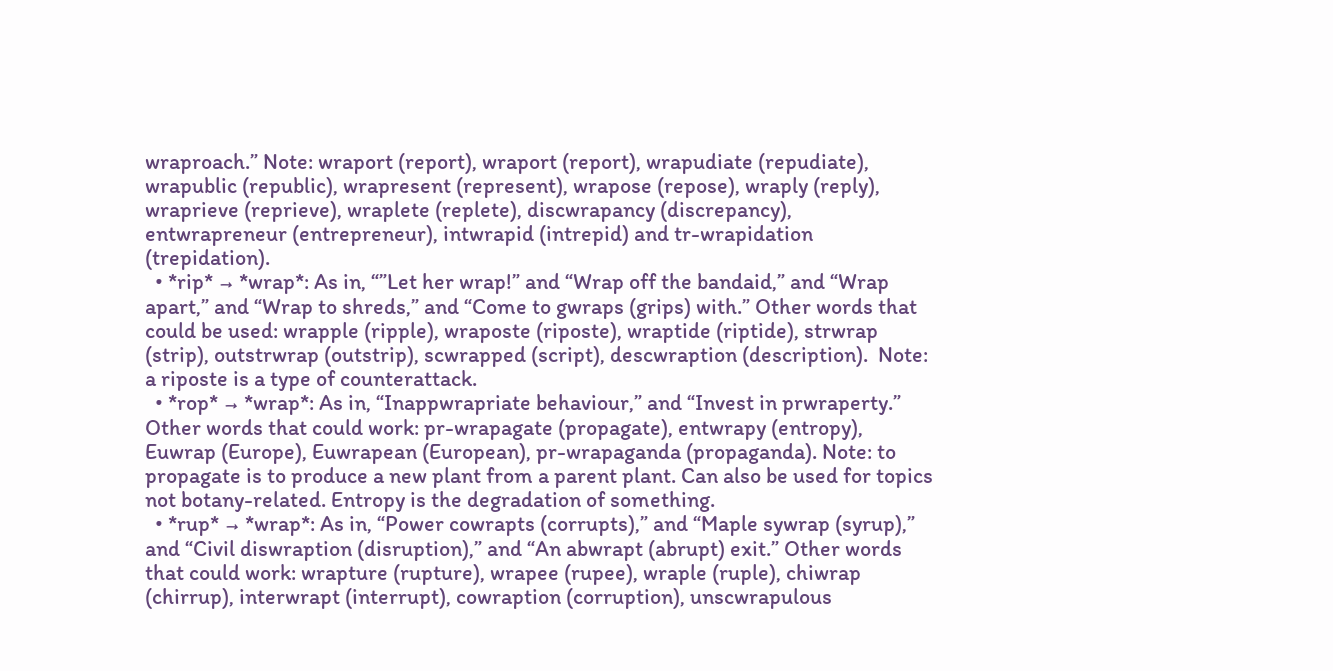wraproach.” Note: wraport (report), wraport (report), wrapudiate (repudiate), wrapublic (republic), wrapresent (represent), wrapose (repose), wraply (reply), wraprieve (reprieve), wraplete (replete), discwrapancy (discrepancy), entwrapreneur (entrepreneur), intwrapid (intrepid) and tr-wrapidation (trepidation).
  • *rip* → *wrap*: As in, “”Let her wrap!” and “Wrap off the bandaid,” and “Wrap apart,” and “Wrap to shreds,” and “Come to gwraps (grips) with.” Other words that could be used: wrapple (ripple), wraposte (riposte), wraptide (riptide), strwrap (strip), outstrwrap (outstrip), scwrapped (script), descwraption (description).  Note: a riposte is a type of counterattack.
  • *rop* → *wrap*: As in, “Inappwrapriate behaviour,” and “Invest in prwraperty.” Other words that could work: pr-wrapagate (propagate), entwrapy (entropy), Euwrap (Europe), Euwrapean (European), pr-wrapaganda (propaganda). Note: to propagate is to produce a new plant from a parent plant. Can also be used for topics not botany-related. Entropy is the degradation of something.
  • *rup* → *wrap*: As in, “Power cowrapts (corrupts),” and “Maple sywrap (syrup),” and “Civil diswraption (disruption),” and “An abwrapt (abrupt) exit.” Other words that could work: wrapture (rupture), wrapee (rupee), wraple (ruple), chiwrap (chirrup), interwrapt (interrupt), cowraption (corruption), unscwrapulous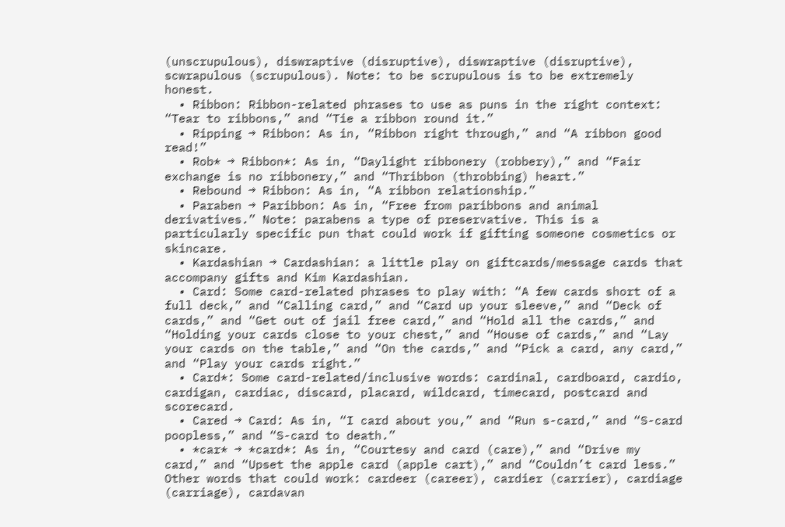(unscrupulous), diswraptive (disruptive), diswraptive (disruptive), scwrapulous (scrupulous). Note: to be scrupulous is to be extremely honest.
  • Ribbon: Ribbon-related phrases to use as puns in the right context: “Tear to ribbons,” and “Tie a ribbon round it.”
  • Ripping → Ribbon: As in, “Ribbon right through,” and “A ribbon good read!”
  • Rob* → Ribbon*: As in, “Daylight ribbonery (robbery),” and “Fair exchange is no ribbonery,” and “Thribbon (throbbing) heart.”
  • Rebound → Ribbon: As in, “A ribbon relationship.”
  • Paraben → Paribbon: As in, “Free from paribbons and animal derivatives.” Note: parabens a type of preservative. This is a particularly specific pun that could work if gifting someone cosmetics or skincare.
  • Kardashian → Cardashian: a little play on giftcards/message cards that accompany gifts and Kim Kardashian.
  • Card: Some card-related phrases to play with: “A few cards short of a full deck,” and “Calling card,” and “Card up your sleeve,” and “Deck of cards,” and “Get out of jail free card,” and “Hold all the cards,” and “Holding your cards close to your chest,” and “House of cards,” and “Lay your cards on the table,” and “On the cards,” and “Pick a card, any card,” and “Play your cards right.”
  • Card*: Some card-related/inclusive words: cardinal, cardboard, cardio, cardigan, cardiac, discard, placard, wildcard, timecard, postcard and scorecard.
  • Cared → Card: As in, “I card about you,” and “Run s-card,” and “S-card poopless,” and “S-card to death.”
  • *car* → *card*: As in, “Courtesy and card (care),” and “Drive my card,” and “Upset the apple card (apple cart),” and “Couldn’t card less.” Other words that could work: cardeer (career), cardier (carrier), cardiage (carriage), cardavan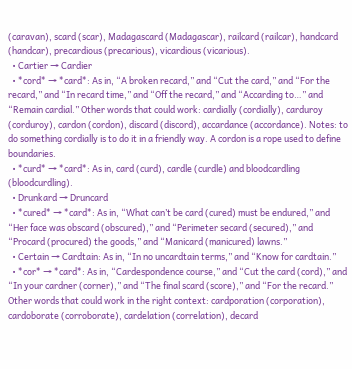(caravan), scard (scar), Madagascard (Madagascar), railcard (railcar), handcard (handcar), precardious (precarious), vicardious (vicarious).
  • Cartier → Cardier
  • *cord* → *card*: As in, “A broken recard,” and “Cut the card,” and “For the recard,” and “In recard time,” and “Off the recard,” and “Accarding to…” and “Remain cardial.” Other words that could work: cardially (cordially), carduroy (corduroy), cardon (cordon), discard (discord), accardance (accordance). Notes: to do something cordially is to do it in a friendly way. A cordon is a rope used to define boundaries.
  • *curd* → *card*: As in, card (curd), cardle (curdle) and bloodcardling (bloodcurdling).
  • Drunkard → Druncard
  • *cured* → *card*: As in, “What can’t be card (cured) must be endured,” and “Her face was obscard (obscured),” and “Perimeter secard (secured),” and “Procard (procured) the goods,” and “Manicard (manicured) lawns.”
  • Certain → Cardtain: As in, “In no uncardtain terms,” and “Know for cardtain.”
  • *cor* → *card*: As in, “Cardespondence course,” and “Cut the card (cord),” and “In your cardner (corner),” and “The final scard (score),” and “For the recard.” Other words that could work in the right context: cardporation (corporation), cardoborate (corroborate), cardelation (correlation), decard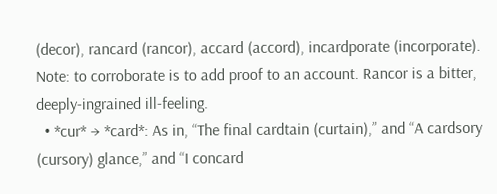(decor), rancard (rancor), accard (accord), incardporate (incorporate). Note: to corroborate is to add proof to an account. Rancor is a bitter, deeply-ingrained ill-feeling.
  • *cur* → *card*: As in, “The final cardtain (curtain),” and “A cardsory (cursory) glance,” and “I concard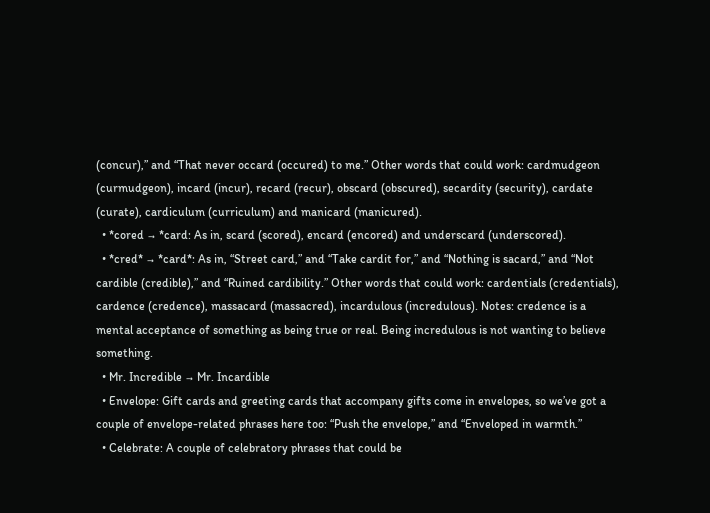(concur),” and “That never occard (occured) to me.” Other words that could work: cardmudgeon (curmudgeon), incard (incur), recard (recur), obscard (obscured), secardity (security), cardate (curate), cardiculum (curriculum) and manicard (manicured).
  • *cored → *card: As in, scard (scored), encard (encored) and underscard (underscored).
  • *cred* → *card*: As in, “Street card,” and “Take cardit for,” and “Nothing is sacard,” and “Not cardible (credible),” and “Ruined cardibility.” Other words that could work: cardentials (credentials), cardence (credence), massacard (massacred), incardulous (incredulous). Notes: credence is a mental acceptance of something as being true or real. Being incredulous is not wanting to believe something.
  • Mr. Incredible → Mr. Incardible
  • Envelope: Gift cards and greeting cards that accompany gifts come in envelopes, so we’ve got a couple of envelope-related phrases here too: “Push the envelope,” and “Enveloped in warmth.”
  • Celebrate: A couple of celebratory phrases that could be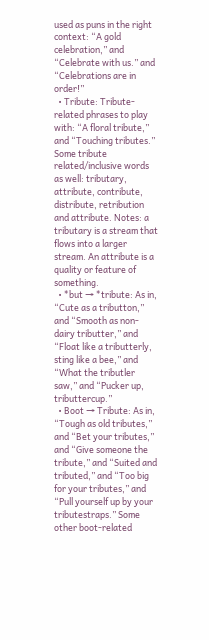used as puns in the right context: “A gold celebration,” and “Celebrate with us.” and “Celebrations are in order!”
  • Tribute: Tribute-related phrases to play with: “A floral tribute,” and “Touching tributes.” Some tribute related/inclusive words as well: tributary, attribute, contribute, distribute, retribution and attribute. Notes: a tributary is a stream that flows into a larger stream. An attribute is a quality or feature of something.
  • *but → *tribute: As in, “Cute as a tributton,” and “Smooth as non-dairy tributter,” and “Float like a tributterly, sting like a bee,” and “What the tributler saw,” and “Pucker up, tributtercup.”
  • Boot → Tribute: As in, “Tough as old tributes,” and “Bet your tributes,” and “Give someone the tribute,” and “Suited and tributed,” and “Too big for your tributes,” and “Pull yourself up by your tributestraps.” Some other boot-related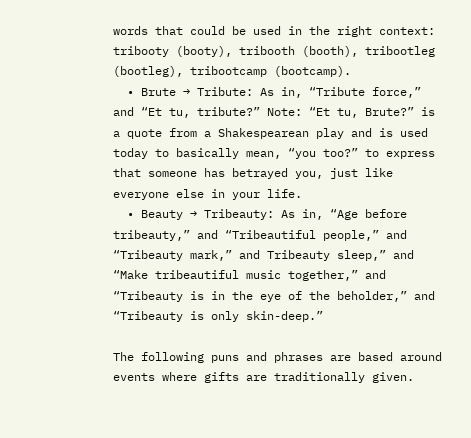words that could be used in the right context: tribooty (booty), tribooth (booth), tribootleg (bootleg), tribootcamp (bootcamp).
  • Brute → Tribute: As in, “Tribute force,” and “Et tu, tribute?” Note: “Et tu, Brute?” is a quote from a Shakespearean play and is used today to basically mean, “you too?” to express that someone has betrayed you, just like everyone else in your life.
  • Beauty → Tribeauty: As in, “Age before tribeauty,” and “Tribeautiful people,” and “Tribeauty mark,” and Tribeauty sleep,” and “Make tribeautiful music together,” and “Tribeauty is in the eye of the beholder,” and “Tribeauty is only skin-deep.”

The following puns and phrases are based around events where gifts are traditionally given.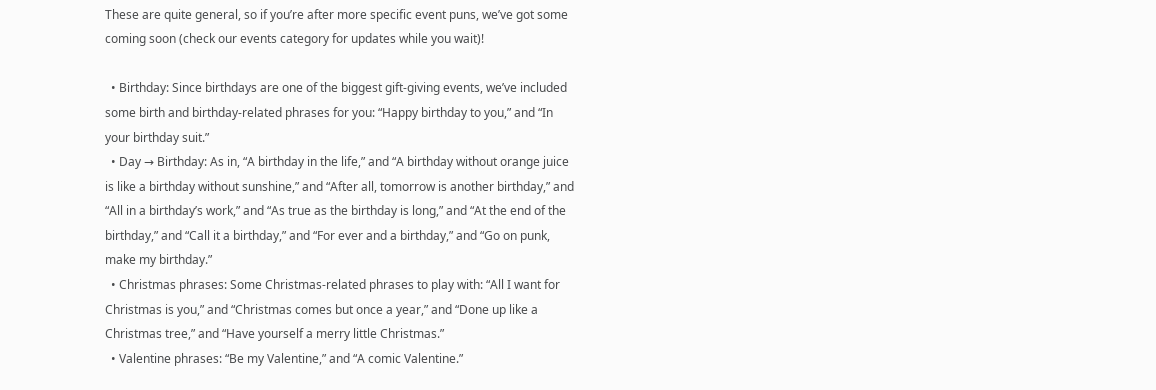These are quite general, so if you’re after more specific event puns, we’ve got some coming soon (check our events category for updates while you wait)!

  • Birthday: Since birthdays are one of the biggest gift-giving events, we’ve included some birth and birthday-related phrases for you: “Happy birthday to you,” and “In your birthday suit.”
  • Day → Birthday: As in, “A birthday in the life,” and “A birthday without orange juice is like a birthday without sunshine,” and “After all, tomorrow is another birthday,” and “All in a birthday’s work,” and “As true as the birthday is long,” and “At the end of the birthday,” and “Call it a birthday,” and “For ever and a birthday,” and “Go on punk, make my birthday.”
  • Christmas phrases: Some Christmas-related phrases to play with: “All I want for Christmas is you,” and “Christmas comes but once a year,” and “Done up like a Christmas tree,” and “Have yourself a merry little Christmas.”
  • Valentine phrases: “Be my Valentine,” and “A comic Valentine.”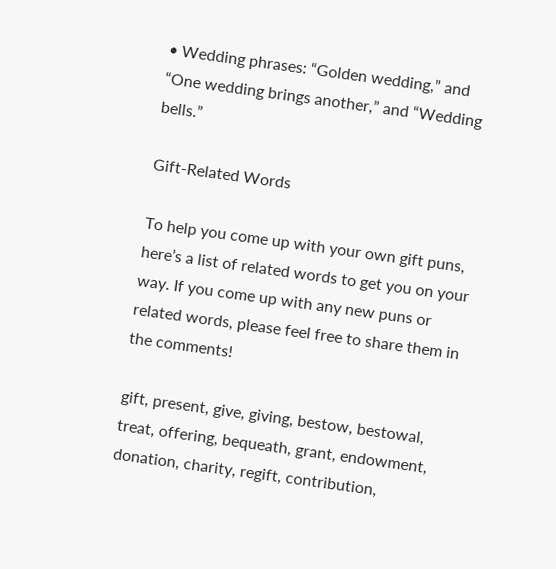• Wedding phrases: “Golden wedding,” and “One wedding brings another,” and “Wedding bells.”

Gift-Related Words

To help you come up with your own gift puns, here’s a list of related words to get you on your way. If you come up with any new puns or related words, please feel free to share them in the comments!

gift, present, give, giving, bestow, bestowal, treat, offering, bequeath, grant, endowment, donation, charity, regift, contribution,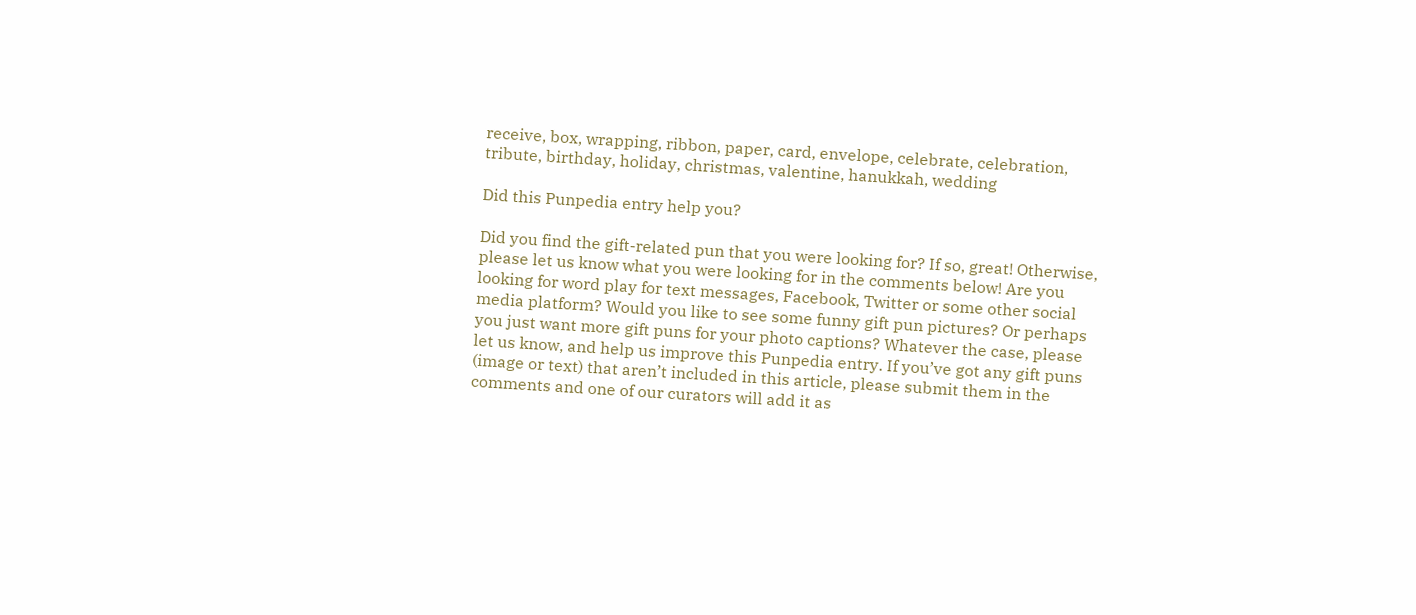receive, box, wrapping, ribbon, paper, card, envelope, celebrate, celebration, tribute, birthday, holiday, christmas, valentine, hanukkah, wedding

Did this Punpedia entry help you?

Did you find the gift-related pun that you were looking for? If so, great! Otherwise, please let us know what you were looking for in the comments below! Are you looking for word play for text messages, Facebook, Twitter or some other social media platform? Would you like to see some funny gift pun pictures? Or perhaps you just want more gift puns for your photo captions? Whatever the case, please let us know, and help us improve this Punpedia entry. If you’ve got any gift puns (image or text) that aren’t included in this article, please submit them in the comments and one of our curators will add it as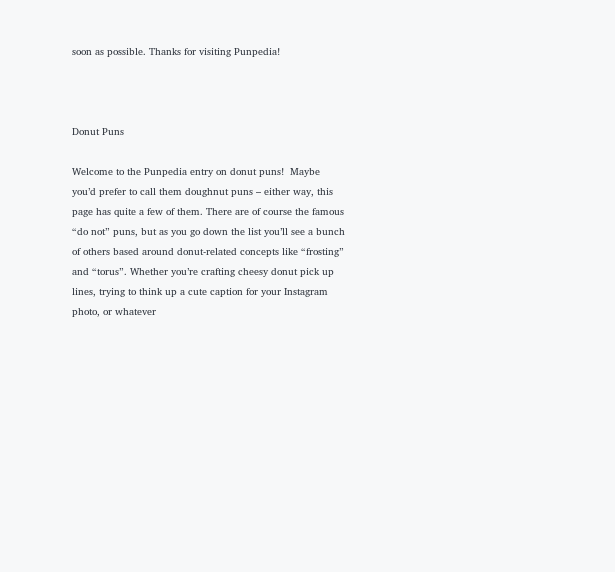soon as possible. Thanks for visiting Punpedia!



Donut Puns

Welcome to the Punpedia entry on donut puns!  Maybe you’d prefer to call them doughnut puns – either way, this page has quite a few of them. There are of course the famous “do not” puns, but as you go down the list you’ll see a bunch of others based around donut-related concepts like “frosting” and “torus”. Whether you’re crafting cheesy donut pick up lines, trying to think up a cute caption for your Instagram photo, or whatever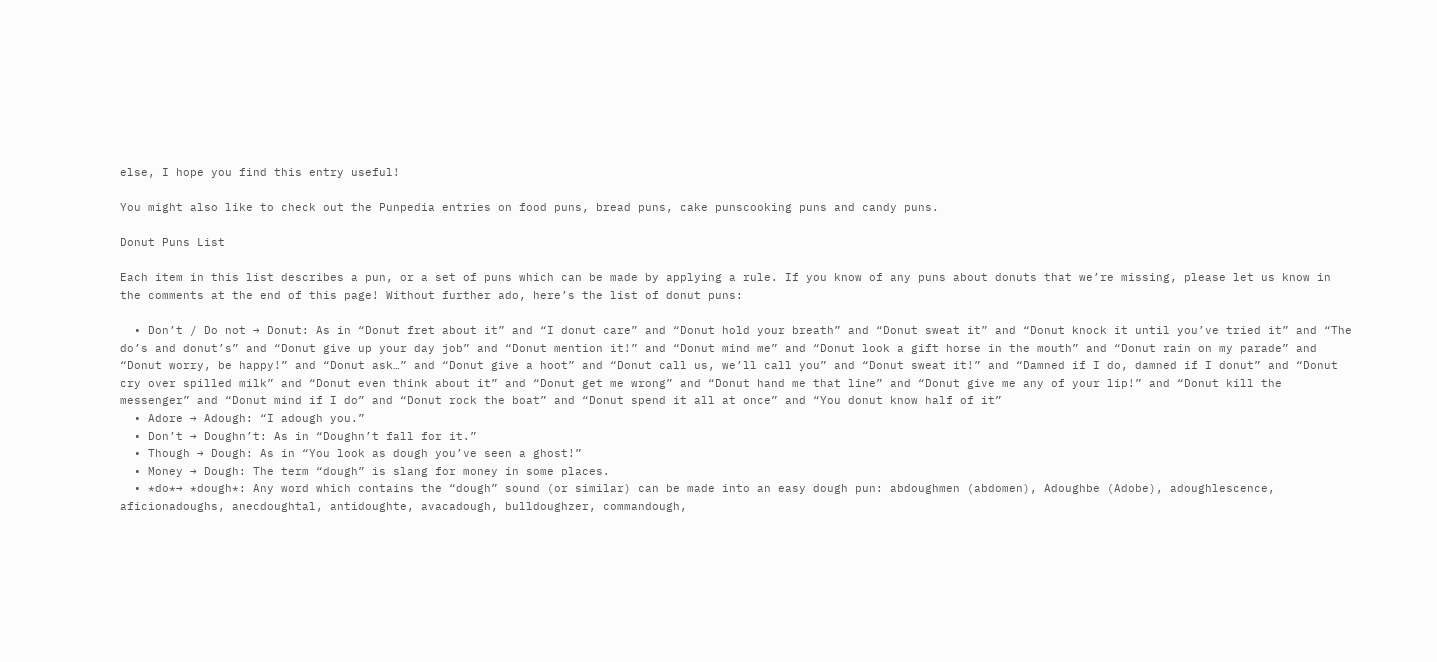else, I hope you find this entry useful!

You might also like to check out the Punpedia entries on food puns, bread puns, cake punscooking puns and candy puns.

Donut Puns List

Each item in this list describes a pun, or a set of puns which can be made by applying a rule. If you know of any puns about donuts that we’re missing, please let us know in the comments at the end of this page! Without further ado, here’s the list of donut puns:

  • Don’t / Do not → Donut: As in “Donut fret about it” and “I donut care” and “Donut hold your breath” and “Donut sweat it” and “Donut knock it until you’ve tried it” and “The do’s and donut’s” and “Donut give up your day job” and “Donut mention it!” and “Donut mind me” and “Donut look a gift horse in the mouth” and “Donut rain on my parade” and “Donut worry, be happy!” and “Donut ask…” and “Donut give a hoot” and “Donut call us, we’ll call you” and “Donut sweat it!” and “Damned if I do, damned if I donut” and “Donut cry over spilled milk” and “Donut even think about it” and “Donut get me wrong” and “Donut hand me that line” and “Donut give me any of your lip!” and “Donut kill the messenger” and “Donut mind if I do” and “Donut rock the boat” and “Donut spend it all at once” and “You donut know half of it”
  • Adore → Adough: “I adough you.”
  • Don’t → Doughn’t: As in “Doughn’t fall for it.”
  • Though → Dough: As in “You look as dough you’ve seen a ghost!”
  • Money → Dough: The term “dough” is slang for money in some places.
  • *do*→ *dough*: Any word which contains the “dough” sound (or similar) can be made into an easy dough pun: abdoughmen (abdomen), Adoughbe (Adobe), adoughlescence, aficionadoughs, anecdoughtal, antidoughte, avacadough, bulldoughzer, commandough,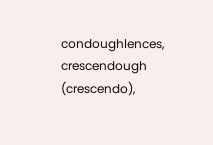condoughlences, crescendough (crescendo),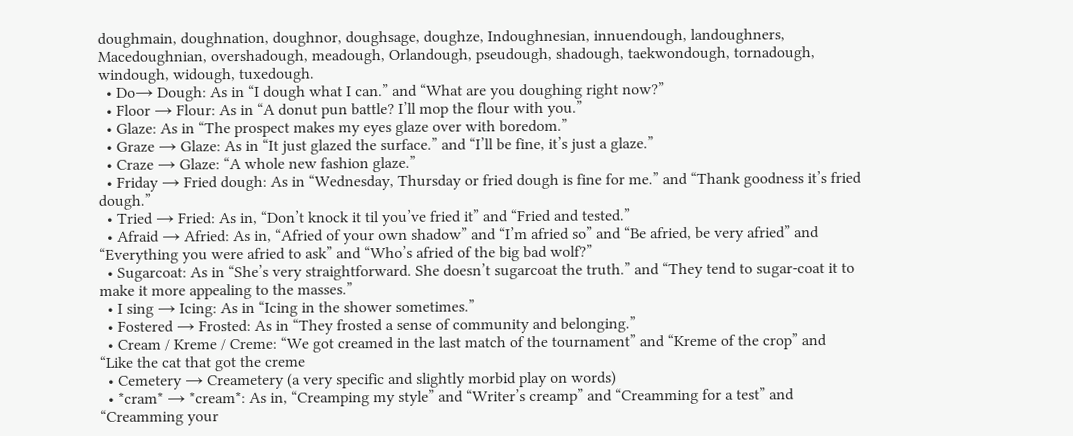doughmain, doughnation, doughnor, doughsage, doughze, Indoughnesian, innuendough, landoughners, Macedoughnian, overshadough, meadough, Orlandough, pseudough, shadough, taekwondough, tornadough, windough, widough, tuxedough.
  • Do→ Dough: As in “I dough what I can.” and “What are you doughing right now?”
  • Floor → Flour: As in “A donut pun battle? I’ll mop the flour with you.”
  • Glaze: As in “The prospect makes my eyes glaze over with boredom.”
  • Graze → Glaze: As in “It just glazed the surface.” and “I’ll be fine, it’s just a glaze.”
  • Craze → Glaze: “A whole new fashion glaze.”
  • Friday → Fried dough: As in “Wednesday, Thursday or fried dough is fine for me.” and “Thank goodness it’s fried dough.”
  • Tried → Fried: As in, “Don’t knock it til you’ve fried it” and “Fried and tested.”
  • Afraid → Afried: As in, “Afried of your own shadow” and “I’m afried so” and “Be afried, be very afried” and “Everything you were afried to ask” and “Who’s afried of the big bad wolf?”
  • Sugarcoat: As in “She’s very straightforward. She doesn’t sugarcoat the truth.” and “They tend to sugar-coat it to make it more appealing to the masses.”
  • I sing → Icing: As in “Icing in the shower sometimes.”
  • Fostered → Frosted: As in “They frosted a sense of community and belonging.”
  • Cream / Kreme / Creme: “We got creamed in the last match of the tournament” and “Kreme of the crop” and “Like the cat that got the creme
  • Cemetery → Creametery (a very specific and slightly morbid play on words)
  • *cram* → *cream*: As in, “Creamping my style” and “Writer’s creamp” and “Creamming for a test” and “Creamming your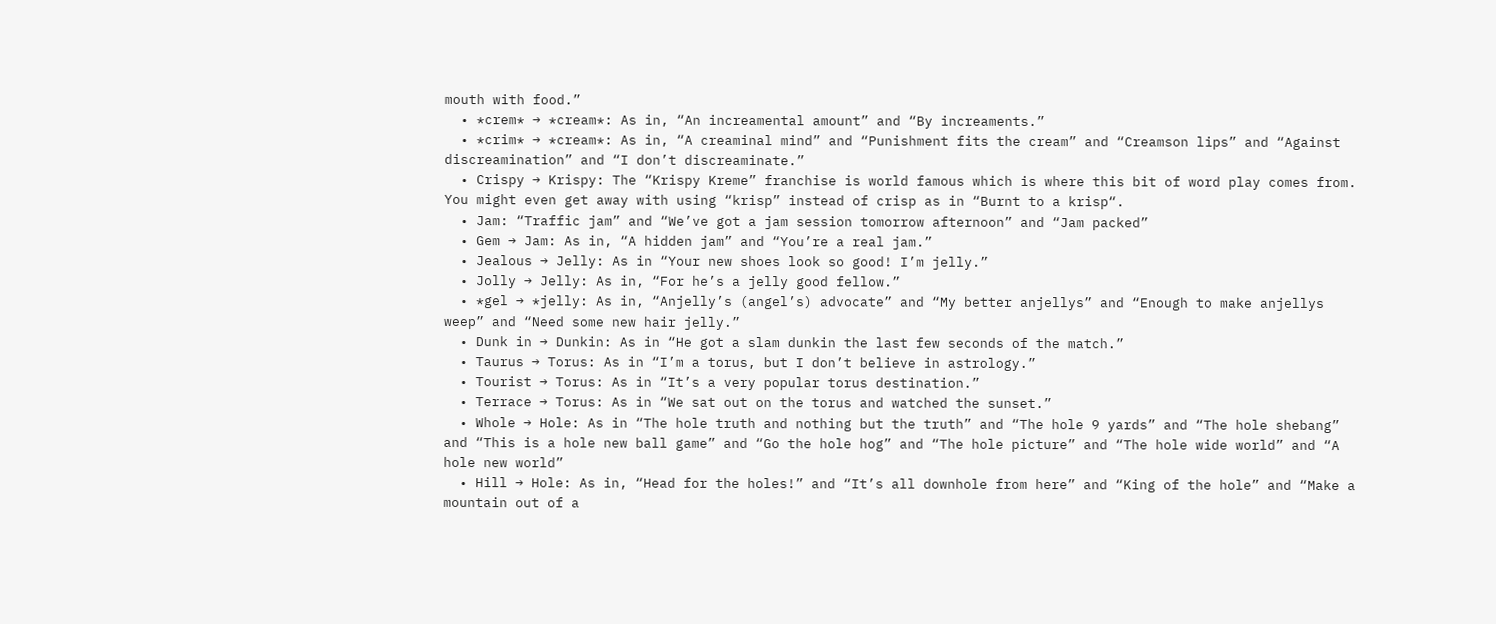mouth with food.”
  • *crem* → *cream*: As in, “An increamental amount” and “By increaments.”
  • *crim* → *cream*: As in, “A creaminal mind” and “Punishment fits the cream” and “Creamson lips” and “Against discreamination” and “I don’t discreaminate.”
  • Crispy → Krispy: The “Krispy Kreme” franchise is world famous which is where this bit of word play comes from. You might even get away with using “krisp” instead of crisp as in “Burnt to a krisp“.
  • Jam: “Traffic jam” and “We’ve got a jam session tomorrow afternoon” and “Jam packed”
  • Gem → Jam: As in, “A hidden jam” and “You’re a real jam.”
  • Jealous → Jelly: As in “Your new shoes look so good! I’m jelly.”
  • Jolly → Jelly: As in, “For he’s a jelly good fellow.”
  • *gel → *jelly: As in, “Anjelly’s (angel’s) advocate” and “My better anjellys” and “Enough to make anjellys weep” and “Need some new hair jelly.”
  • Dunk in → Dunkin: As in “He got a slam dunkin the last few seconds of the match.”
  • Taurus → Torus: As in “I’m a torus, but I don’t believe in astrology.”
  • Tourist → Torus: As in “It’s a very popular torus destination.”
  • Terrace → Torus: As in “We sat out on the torus and watched the sunset.”
  • Whole → Hole: As in “The hole truth and nothing but the truth” and “The hole 9 yards” and “The hole shebang” and “This is a hole new ball game” and “Go the hole hog” and “The hole picture” and “The hole wide world” and “A hole new world”
  • Hill → Hole: As in, “Head for the holes!” and “It’s all downhole from here” and “King of the hole” and “Make a mountain out of a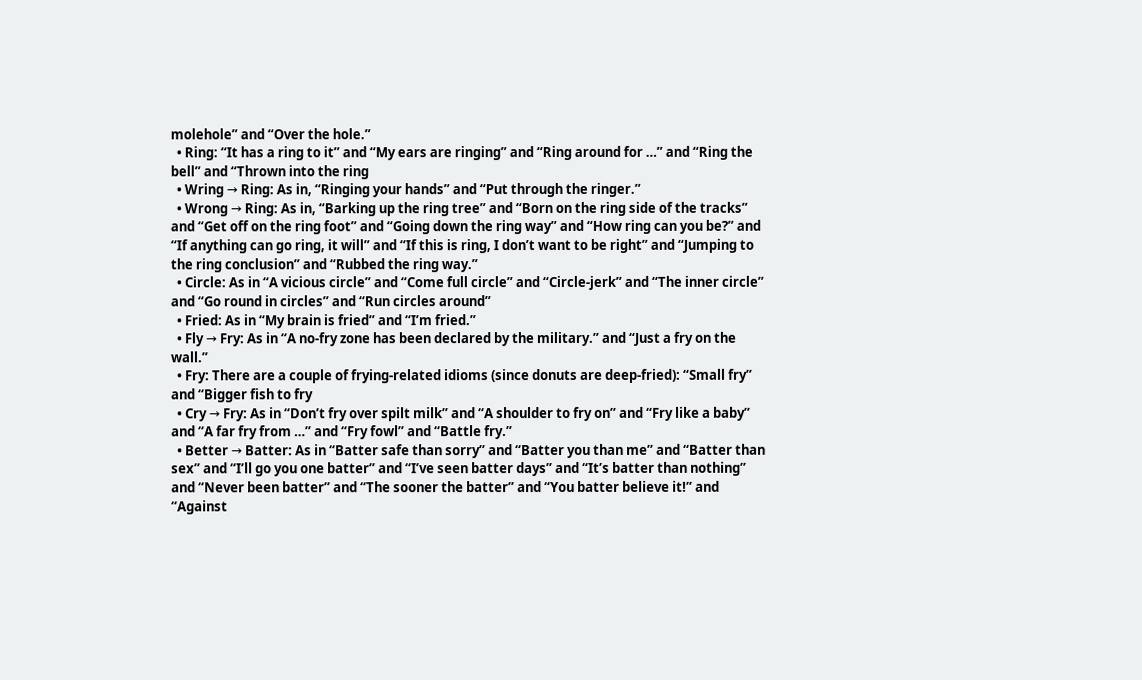molehole” and “Over the hole.”
  • Ring: “It has a ring to it” and “My ears are ringing” and “Ring around for …” and “Ring the bell” and “Thrown into the ring
  • Wring → Ring: As in, “Ringing your hands” and “Put through the ringer.”
  • Wrong → Ring: As in, “Barking up the ring tree” and “Born on the ring side of the tracks” and “Get off on the ring foot” and “Going down the ring way” and “How ring can you be?” and “If anything can go ring, it will” and “If this is ring, I don’t want to be right” and “Jumping to the ring conclusion” and “Rubbed the ring way.”
  • Circle: As in “A vicious circle” and “Come full circle” and “Circle-jerk” and “The inner circle” and “Go round in circles” and “Run circles around”
  • Fried: As in “My brain is fried” and “I’m fried.”
  • Fly → Fry: As in “A no-fry zone has been declared by the military.” and “Just a fry on the wall.”
  • Fry: There are a couple of frying-related idioms (since donuts are deep-fried): “Small fry” and “Bigger fish to fry
  • Cry → Fry: As in “Don’t fry over spilt milk” and “A shoulder to fry on” and “Fry like a baby” and “A far fry from …” and “Fry fowl” and “Battle fry.”
  • Better → Batter: As in “Batter safe than sorry” and “Batter you than me” and “Batter than sex” and “I’ll go you one batter” and “I’ve seen batter days” and “It’s batter than nothing” and “Never been batter” and “The sooner the batter” and “You batter believe it!” and “Against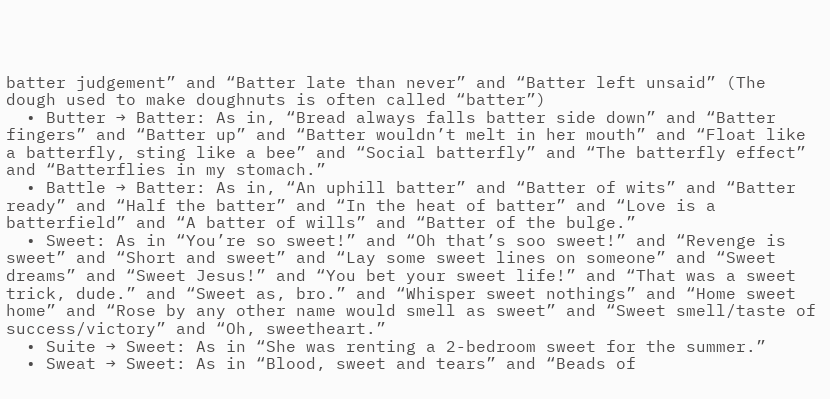batter judgement” and “Batter late than never” and “Batter left unsaid” (The dough used to make doughnuts is often called “batter”)
  • Butter → Batter: As in, “Bread always falls batter side down” and “Batter fingers” and “Batter up” and “Batter wouldn’t melt in her mouth” and “Float like a batterfly, sting like a bee” and “Social batterfly” and “The batterfly effect” and “Batterflies in my stomach.”
  • Battle → Batter: As in, “An uphill batter” and “Batter of wits” and “Batter ready” and “Half the batter” and “In the heat of batter” and “Love is a batterfield” and “A batter of wills” and “Batter of the bulge.”
  • Sweet: As in “You’re so sweet!” and “Oh that’s soo sweet!” and “Revenge is sweet” and “Short and sweet” and “Lay some sweet lines on someone” and “Sweet dreams” and “Sweet Jesus!” and “You bet your sweet life!” and “That was a sweet trick, dude.” and “Sweet as, bro.” and “Whisper sweet nothings” and “Home sweet home” and “Rose by any other name would smell as sweet” and “Sweet smell/taste of success/victory” and “Oh, sweetheart.”
  • Suite → Sweet: As in “She was renting a 2-bedroom sweet for the summer.”
  • Sweat → Sweet: As in “Blood, sweet and tears” and “Beads of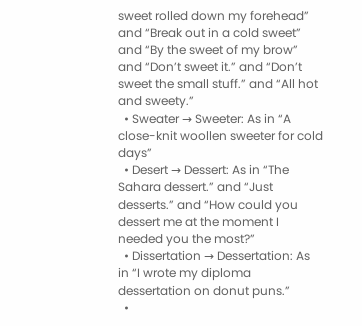sweet rolled down my forehead” and “Break out in a cold sweet” and “By the sweet of my brow” and “Don’t sweet it.” and “Don’t sweet the small stuff.” and “All hot and sweety.”
  • Sweater → Sweeter: As in “A close-knit woollen sweeter for cold days”
  • Desert → Dessert: As in “The Sahara dessert.” and “Just desserts.” and “How could you dessert me at the moment I needed you the most?”
  • Dissertation → Dessertation: As in “I wrote my diploma dessertation on donut puns.”
  •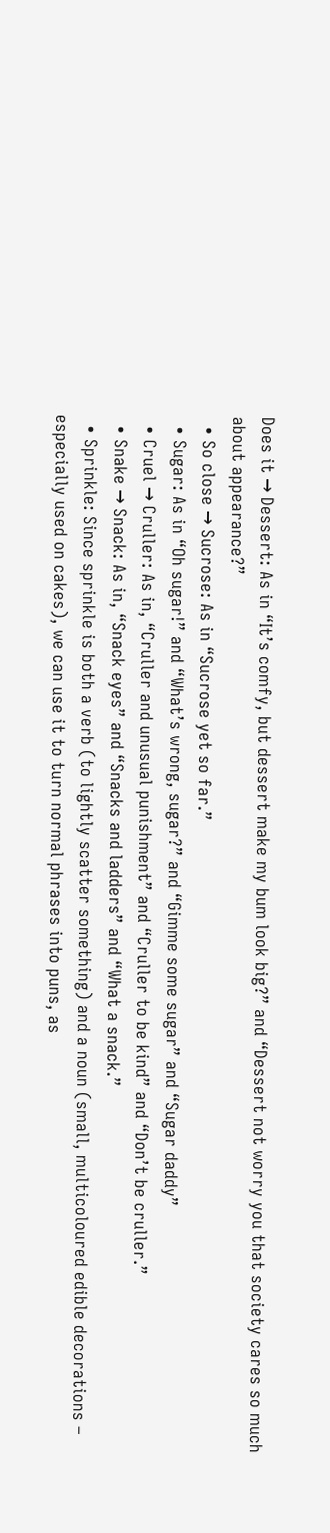Does it → Dessert: As in “It’s comfy, but dessert make my bum look big?” and “Dessert not worry you that society cares so much about appearance?”
  • So close → Sucrose: As in “Sucrose yet so far.”
  • Sugar: As in “Oh sugar!” and “What’s wrong, sugar?” and “Gimme some sugar” and “Sugar daddy”
  • Cruel → Cruller: As in, “Cruller and unusual punishment” and “Cruller to be kind” and “Don’t be cruller.”
  • Snake → Snack: As in, “Snack eyes” and “Snacks and ladders” and “What a snack.”
  • Sprinkle: Since sprinkle is both a verb (to lightly scatter something) and a noun (small, multicoloured edible decorations – especially used on cakes), we can use it to turn normal phrases into puns, as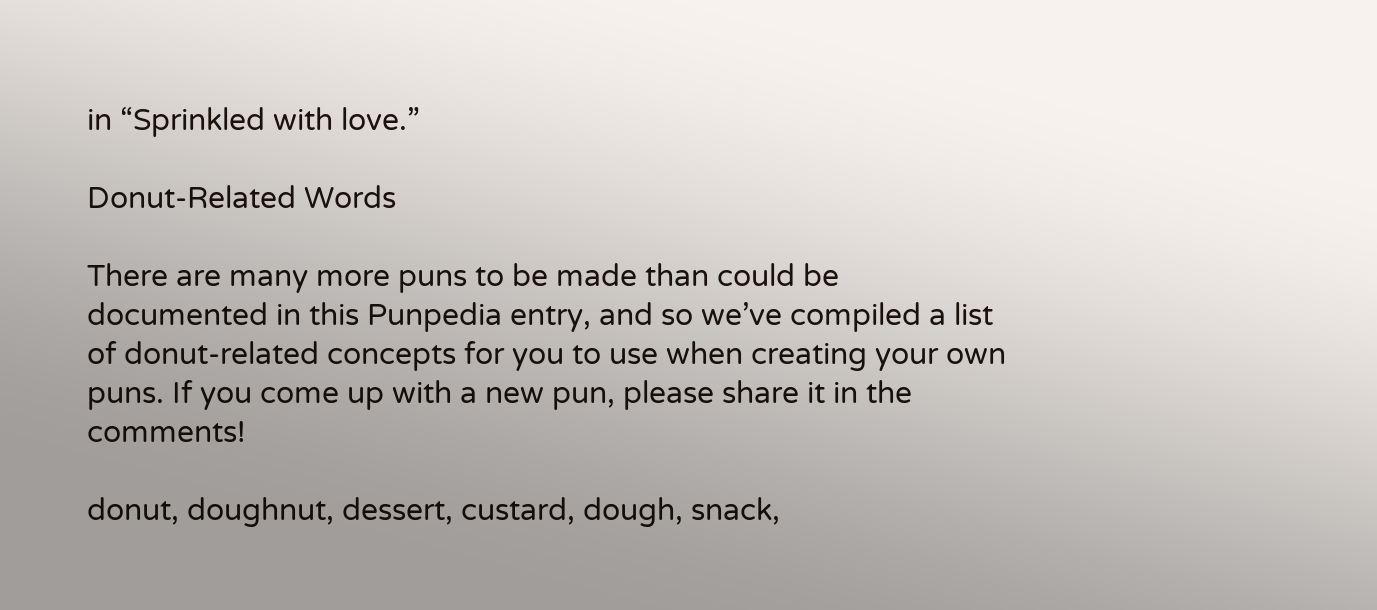in “Sprinkled with love.”

Donut-Related Words

There are many more puns to be made than could be documented in this Punpedia entry, and so we’ve compiled a list of donut-related concepts for you to use when creating your own puns. If you come up with a new pun, please share it in the comments!

donut, doughnut, dessert, custard, dough, snack,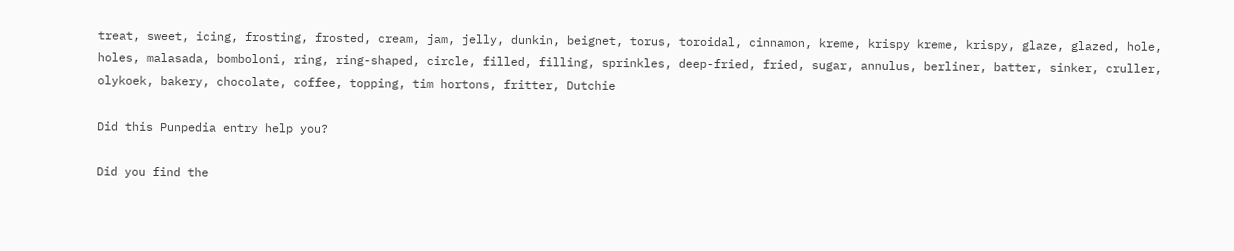treat, sweet, icing, frosting, frosted, cream, jam, jelly, dunkin, beignet, torus, toroidal, cinnamon, kreme, krispy kreme, krispy, glaze, glazed, hole, holes, malasada, bomboloni, ring, ring-shaped, circle, filled, filling, sprinkles, deep-fried, fried, sugar, annulus, berliner, batter, sinker, cruller, olykoek, bakery, chocolate, coffee, topping, tim hortons, fritter, Dutchie

Did this Punpedia entry help you?

Did you find the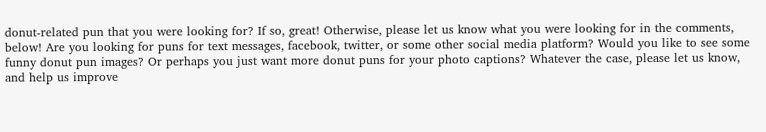donut-related pun that you were looking for? If so, great! Otherwise, please let us know what you were looking for in the comments, below! Are you looking for puns for text messages, facebook, twitter, or some other social media platform? Would you like to see some funny donut pun images? Or perhaps you just want more donut puns for your photo captions? Whatever the case, please let us know, and help us improve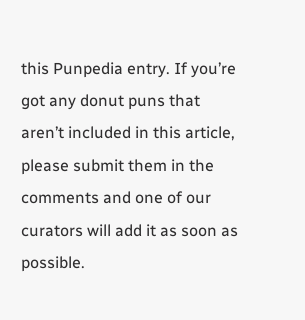this Punpedia entry. If you’re got any donut puns that aren’t included in this article, please submit them in the comments and one of our curators will add it as soon as possible.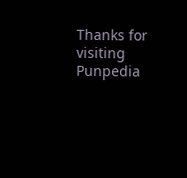Thanks for visiting Punpedia